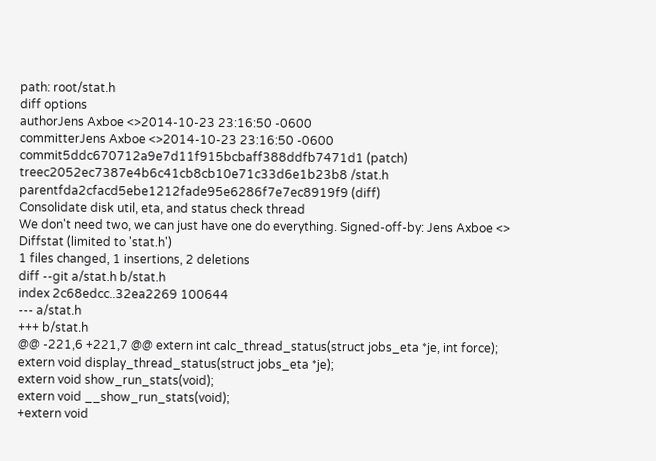path: root/stat.h
diff options
authorJens Axboe <>2014-10-23 23:16:50 -0600
committerJens Axboe <>2014-10-23 23:16:50 -0600
commit5ddc670712a9e7d11f915bcbaff388ddfb7471d1 (patch)
treec2052ec7387e4b6c41cb8cb10e71c33d6e1b23b8 /stat.h
parentfda2cfacd5ebe1212fade95e6286f7e7ec8919f9 (diff)
Consolidate disk util, eta, and status check thread
We don't need two, we can just have one do everything. Signed-off-by: Jens Axboe <>
Diffstat (limited to 'stat.h')
1 files changed, 1 insertions, 2 deletions
diff --git a/stat.h b/stat.h
index 2c68edcc..32ea2269 100644
--- a/stat.h
+++ b/stat.h
@@ -221,6 +221,7 @@ extern int calc_thread_status(struct jobs_eta *je, int force);
extern void display_thread_status(struct jobs_eta *je);
extern void show_run_stats(void);
extern void __show_run_stats(void);
+extern void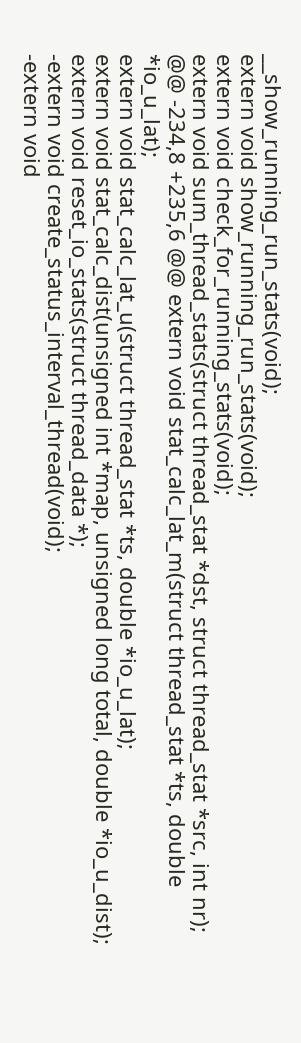__show_running_run_stats(void);
extern void show_running_run_stats(void);
extern void check_for_running_stats(void);
extern void sum_thread_stats(struct thread_stat *dst, struct thread_stat *src, int nr);
@@ -234,8 +235,6 @@ extern void stat_calc_lat_m(struct thread_stat *ts, double *io_u_lat);
extern void stat_calc_lat_u(struct thread_stat *ts, double *io_u_lat);
extern void stat_calc_dist(unsigned int *map, unsigned long total, double *io_u_dist);
extern void reset_io_stats(struct thread_data *);
-extern void create_status_interval_thread(void);
-extern void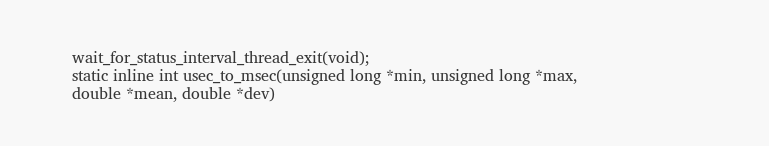wait_for_status_interval_thread_exit(void);
static inline int usec_to_msec(unsigned long *min, unsigned long *max,
double *mean, double *dev)